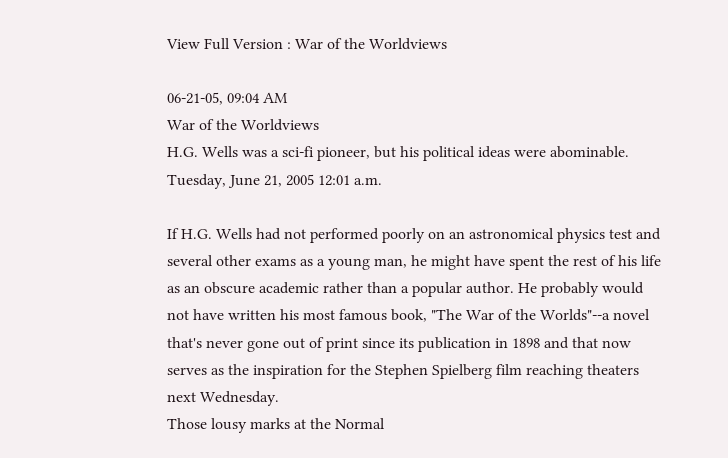View Full Version : War of the Worldviews

06-21-05, 09:04 AM
War of the Worldviews
H.G. Wells was a sci-fi pioneer, but his political ideas were abominable.
Tuesday, June 21, 2005 12:01 a.m.

If H.G. Wells had not performed poorly on an astronomical physics test and several other exams as a young man, he might have spent the rest of his life as an obscure academic rather than a popular author. He probably would not have written his most famous book, "The War of the Worlds"--a novel that's never gone out of print since its publication in 1898 and that now serves as the inspiration for the Stephen Spielberg film reaching theaters next Wednesday.
Those lousy marks at the Normal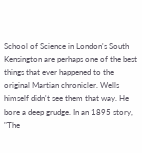School of Science in London's South Kensington are perhaps one of the best things that ever happened to the original Martian chronicler. Wells himself didn't see them that way. He bore a deep grudge. In an 1895 story, "The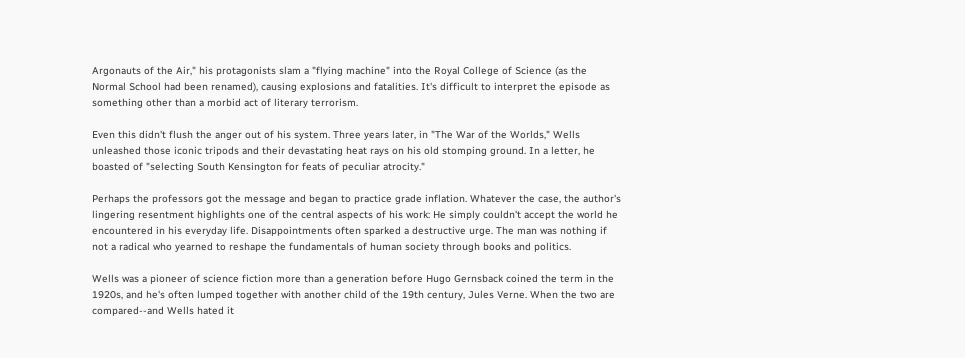Argonauts of the Air," his protagonists slam a "flying machine" into the Royal College of Science (as the Normal School had been renamed), causing explosions and fatalities. It's difficult to interpret the episode as something other than a morbid act of literary terrorism.

Even this didn't flush the anger out of his system. Three years later, in "The War of the Worlds," Wells unleashed those iconic tripods and their devastating heat rays on his old stomping ground. In a letter, he boasted of "selecting South Kensington for feats of peculiar atrocity."

Perhaps the professors got the message and began to practice grade inflation. Whatever the case, the author's lingering resentment highlights one of the central aspects of his work: He simply couldn't accept the world he encountered in his everyday life. Disappointments often sparked a destructive urge. The man was nothing if not a radical who yearned to reshape the fundamentals of human society through books and politics.

Wells was a pioneer of science fiction more than a generation before Hugo Gernsback coined the term in the 1920s, and he's often lumped together with another child of the 19th century, Jules Verne. When the two are compared--and Wells hated it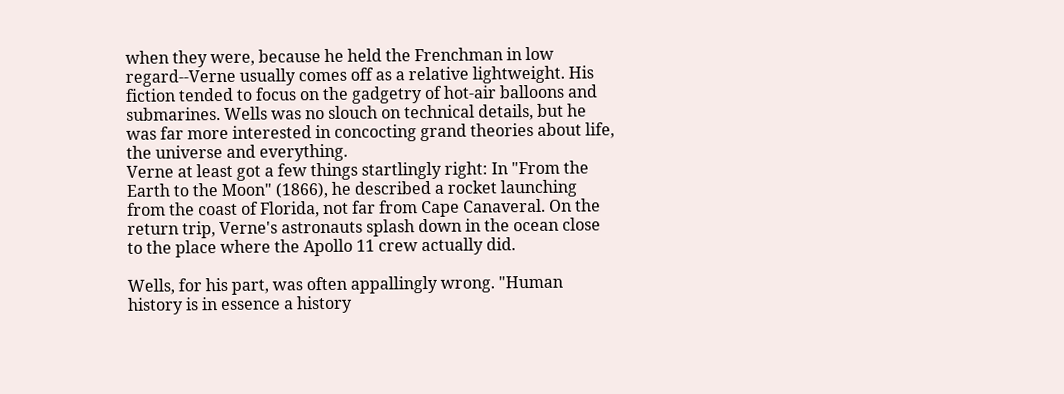when they were, because he held the Frenchman in low regard--Verne usually comes off as a relative lightweight. His fiction tended to focus on the gadgetry of hot-air balloons and submarines. Wells was no slouch on technical details, but he was far more interested in concocting grand theories about life, the universe and everything.
Verne at least got a few things startlingly right: In "From the Earth to the Moon" (1866), he described a rocket launching from the coast of Florida, not far from Cape Canaveral. On the return trip, Verne's astronauts splash down in the ocean close to the place where the Apollo 11 crew actually did.

Wells, for his part, was often appallingly wrong. "Human history is in essence a history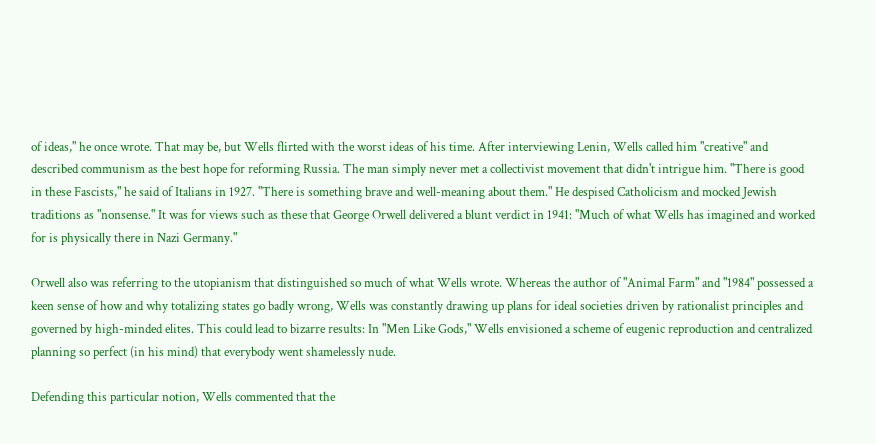of ideas," he once wrote. That may be, but Wells flirted with the worst ideas of his time. After interviewing Lenin, Wells called him "creative" and described communism as the best hope for reforming Russia. The man simply never met a collectivist movement that didn't intrigue him. "There is good in these Fascists," he said of Italians in 1927. "There is something brave and well-meaning about them." He despised Catholicism and mocked Jewish traditions as "nonsense." It was for views such as these that George Orwell delivered a blunt verdict in 1941: "Much of what Wells has imagined and worked for is physically there in Nazi Germany."

Orwell also was referring to the utopianism that distinguished so much of what Wells wrote. Whereas the author of "Animal Farm" and "1984" possessed a keen sense of how and why totalizing states go badly wrong, Wells was constantly drawing up plans for ideal societies driven by rationalist principles and governed by high-minded elites. This could lead to bizarre results: In "Men Like Gods," Wells envisioned a scheme of eugenic reproduction and centralized planning so perfect (in his mind) that everybody went shamelessly nude.

Defending this particular notion, Wells commented that the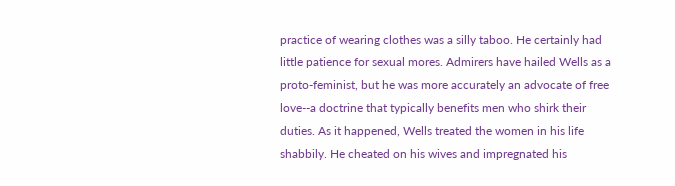practice of wearing clothes was a silly taboo. He certainly had little patience for sexual mores. Admirers have hailed Wells as a proto-feminist, but he was more accurately an advocate of free love--a doctrine that typically benefits men who shirk their duties. As it happened, Wells treated the women in his life shabbily. He cheated on his wives and impregnated his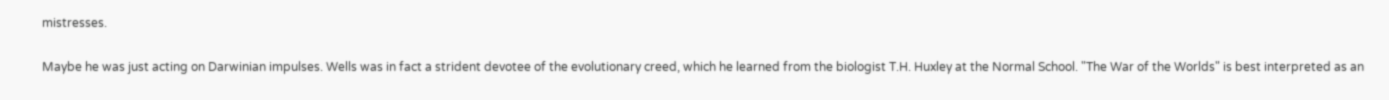mistresses.

Maybe he was just acting on Darwinian impulses. Wells was in fact a strident devotee of the evolutionary creed, which he learned from the biologist T.H. Huxley at the Normal School. "The War of the Worlds" is best interpreted as an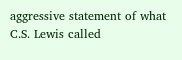aggressive statement of what C.S. Lewis called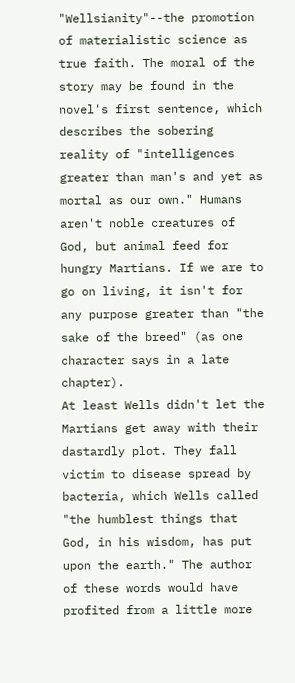"Wellsianity"--the promotion of materialistic science as true faith. The moral of the story may be found in the novel's first sentence, which describes the sobering reality of "intelligences greater than man's and yet as mortal as our own." Humans aren't noble creatures of God, but animal feed for hungry Martians. If we are to go on living, it isn't for any purpose greater than "the sake of the breed" (as one character says in a late chapter).
At least Wells didn't let the Martians get away with their dastardly plot. They fall victim to disease spread by bacteria, which Wells called "the humblest things that God, in his wisdom, has put upon the earth." The author of these words would have profited from a little more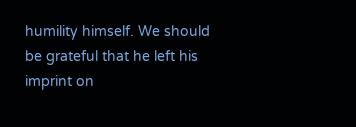humility himself. We should be grateful that he left his imprint on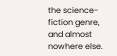the science-fiction genre, and almost nowhere else.